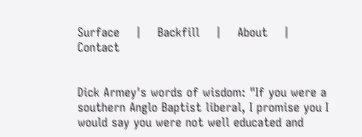Surface    |    Backfill    |    About    |    Contact


Dick Armey's words of wisdom: "If you were a southern Anglo Baptist liberal, I promise you I would say you were not well educated and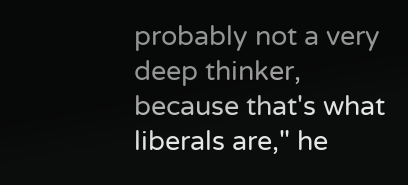probably not a very deep thinker, because that's what liberals are," he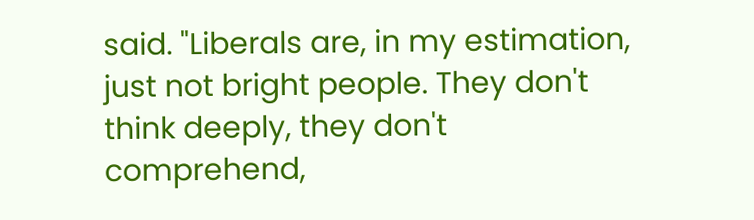said. "Liberals are, in my estimation, just not bright people. They don't think deeply, they don't comprehend,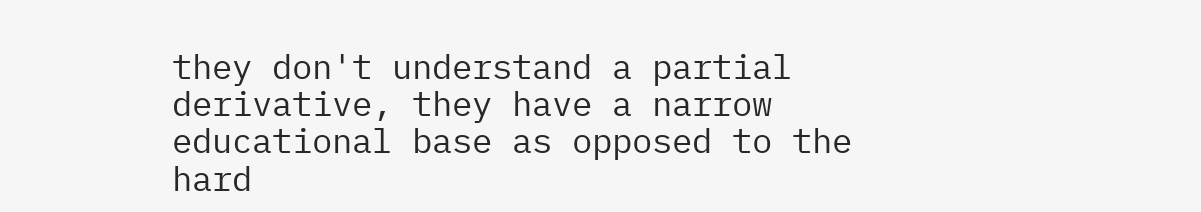they don't understand a partial derivative, they have a narrow educational base as opposed to the hard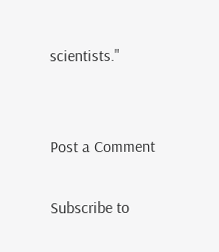scientists."


Post a Comment

Subscribe to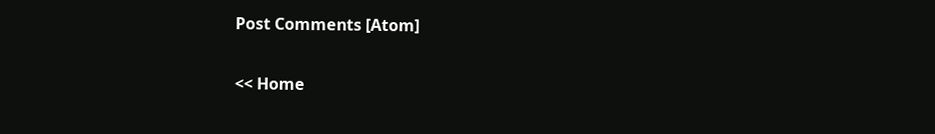Post Comments [Atom]

<< Home